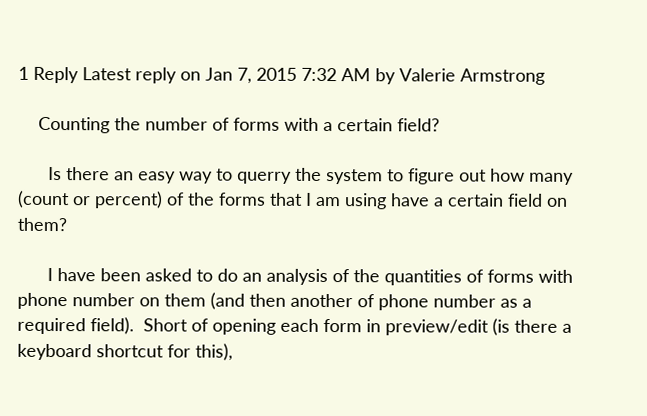1 Reply Latest reply on Jan 7, 2015 7:32 AM by Valerie Armstrong

    Counting the number of forms with a certain field?

      Is there an easy way to querry the system to figure out how many (count or percent) of the forms that I am using have a certain field on them?

      I have been asked to do an analysis of the quantities of forms with phone number on them (and then another of phone number as a required field).  Short of opening each form in preview/edit (is there a keyboard shortcut for this),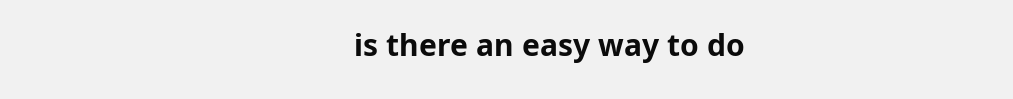is there an easy way to do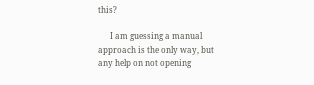this?

      I am guessing a manual approach is the only way, but any help on not opening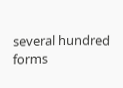several hundred forms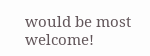would be most welcome!